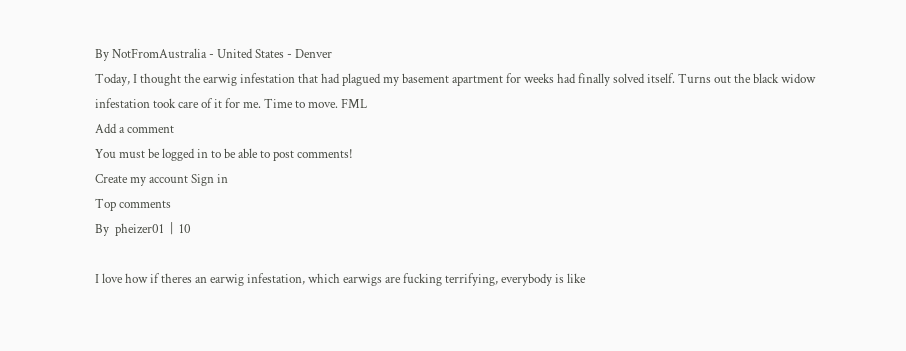By NotFromAustralia - United States - Denver
Today, I thought the earwig infestation that had plagued my basement apartment for weeks had finally solved itself. Turns out the black widow infestation took care of it for me. Time to move. FML
Add a comment
You must be logged in to be able to post comments!
Create my account Sign in
Top comments
By  pheizer01  |  10

I love how if theres an earwig infestation, which earwigs are fucking terrifying, everybody is like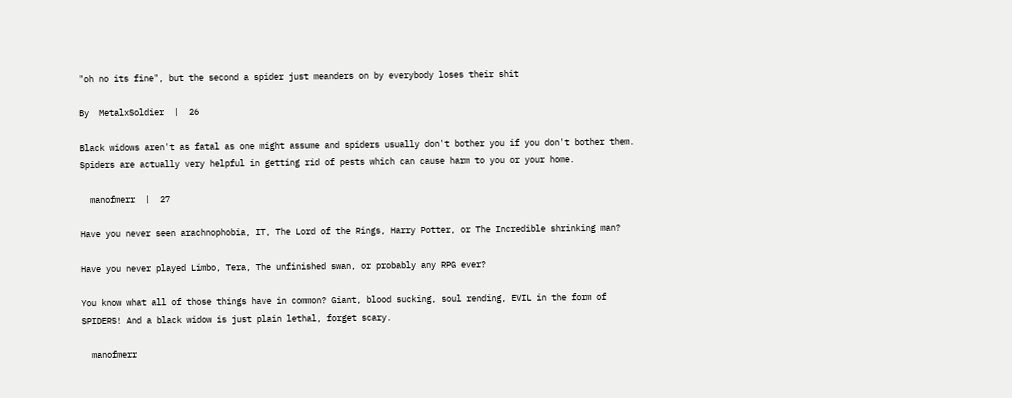"oh no its fine", but the second a spider just meanders on by everybody loses their shit

By  MetalxSoldier  |  26

Black widows aren't as fatal as one might assume and spiders usually don't bother you if you don't bother them. Spiders are actually very helpful in getting rid of pests which can cause harm to you or your home.

  manofmerr  |  27

Have you never seen arachnophobia, IT, The Lord of the Rings, Harry Potter, or The Incredible shrinking man?

Have you never played Limbo, Tera, The unfinished swan, or probably any RPG ever?

You know what all of those things have in common? Giant, blood sucking, soul rending, EVIL in the form of SPIDERS! And a black widow is just plain lethal, forget scary.

  manofmerr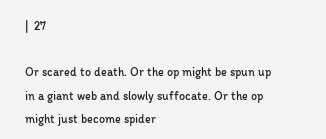|  27

Or scared to death. Or the op might be spun up in a giant web and slowly suffocate. Or the op might just become spider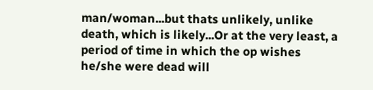man/woman...but thats unlikely, unlike death, which is likely...Or at the very least, a period of time in which the op wishes he/she were dead will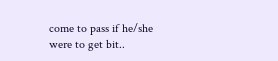come to pass if he/she were to get bit..